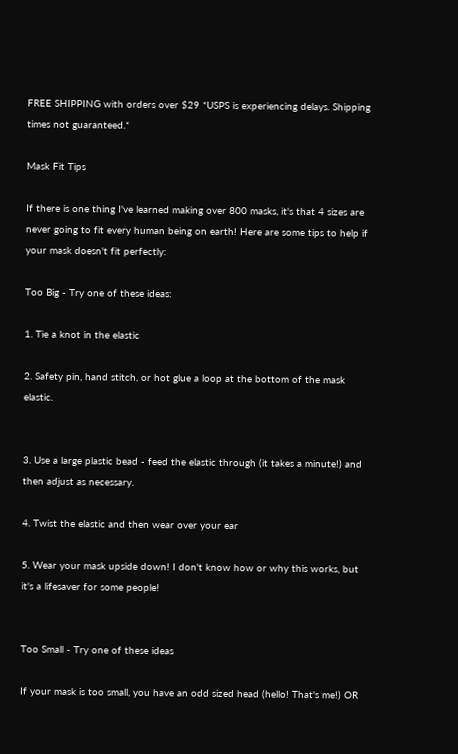FREE SHIPPING with orders over $29 *USPS is experiencing delays. Shipping times not guaranteed.*

Mask Fit Tips

If there is one thing I've learned making over 800 masks, it's that 4 sizes are never going to fit every human being on earth! Here are some tips to help if your mask doesn't fit perfectly:

Too Big - Try one of these ideas:

1. Tie a knot in the elastic

2. Safety pin, hand stitch, or hot glue a loop at the bottom of the mask elastic.


3. Use a large plastic bead - feed the elastic through (it takes a minute!) and then adjust as necessary.

4. Twist the elastic and then wear over your ear

5. Wear your mask upside down! I don't know how or why this works, but it's a lifesaver for some people!


Too Small - Try one of these ideas

If your mask is too small, you have an odd sized head (hello! That's me!) OR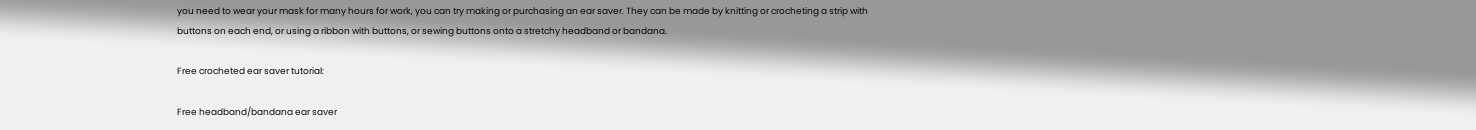you need to wear your mask for many hours for work, you can try making or purchasing an ear saver. They can be made by knitting or crocheting a strip with buttons on each end, or using a ribbon with buttons, or sewing buttons onto a stretchy headband or bandana.

Free crocheted ear saver tutorial:

Free headband/bandana ear saver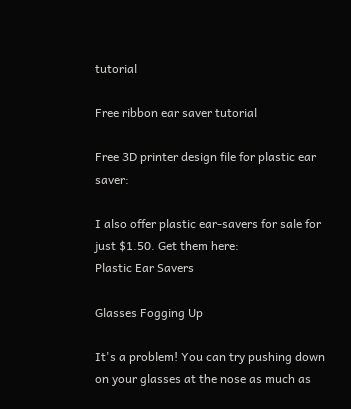tutorial

Free ribbon ear saver tutorial

Free 3D printer design file for plastic ear saver:

I also offer plastic ear-savers for sale for just $1.50. Get them here:
Plastic Ear Savers

Glasses Fogging Up

It's a problem! You can try pushing down on your glasses at the nose as much as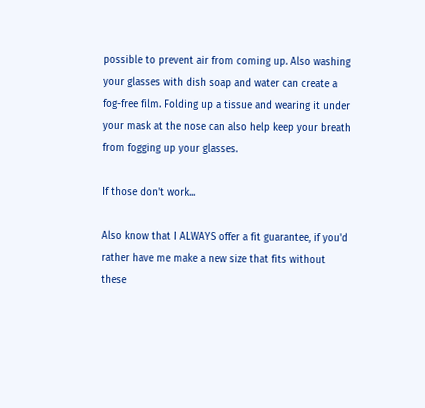possible to prevent air from coming up. Also washing your glasses with dish soap and water can create a fog-free film. Folding up a tissue and wearing it under your mask at the nose can also help keep your breath from fogging up your glasses.

If those don't work...

Also know that I ALWAYS offer a fit guarantee, if you'd rather have me make a new size that fits without these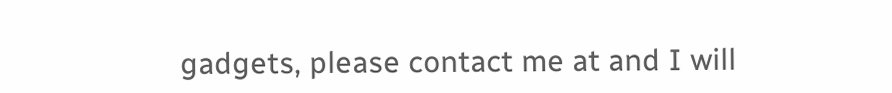gadgets, please contact me at and I will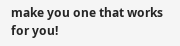make you one that works for you!